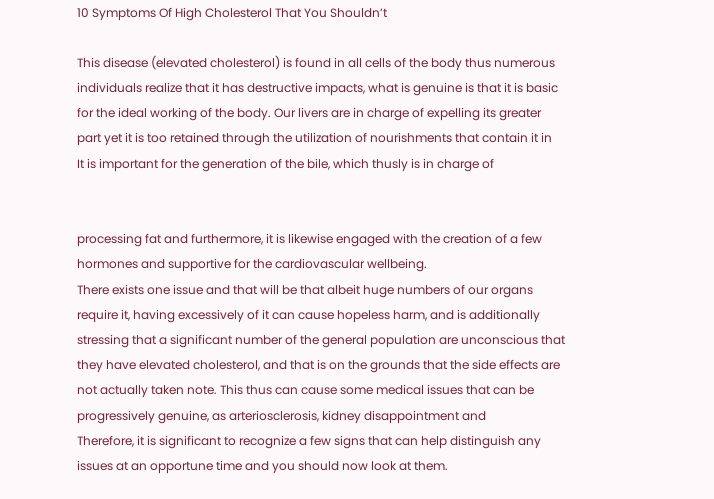10 Symptoms Of High Cholesterol That You Shouldn’t

This disease (elevated cholesterol) is found in all cells of the body thus numerous
individuals realize that it has destructive impacts, what is genuine is that it is basic
for the ideal working of the body. Our livers are in charge of expelling its greater
part yet it is too retained through the utilization of nourishments that contain it in
It is important for the generation of the bile, which thusly is in charge of


processing fat and furthermore, it is likewise engaged with the creation of a few
hormones and supportive for the cardiovascular wellbeing.
There exists one issue and that will be that albeit huge numbers of our organs
require it, having excessively of it can cause hopeless harm, and is additionally
stressing that a significant number of the general population are unconscious that
they have elevated cholesterol, and that is on the grounds that the side effects are
not actually taken note. This thus can cause some medical issues that can be
progressively genuine, as arteriosclerosis, kidney disappointment and
Therefore, it is significant to recognize a few signs that can help distinguish any
issues at an opportune time and you should now look at them.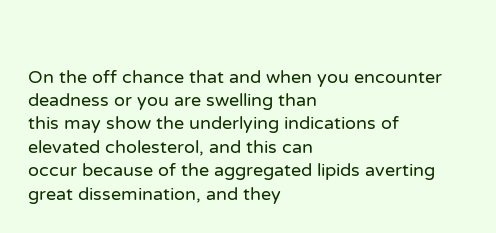On the off chance that and when you encounter deadness or you are swelling than
this may show the underlying indications of elevated cholesterol, and this can
occur because of the aggregated lipids averting great dissemination, and they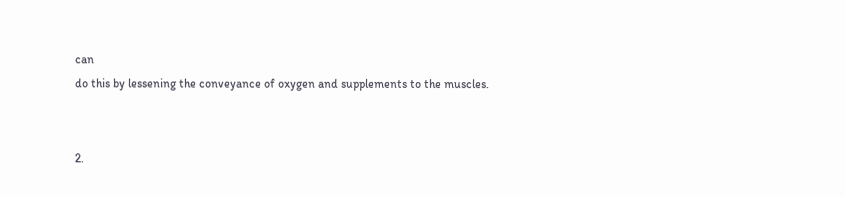can
do this by lessening the conveyance of oxygen and supplements to the muscles.


2.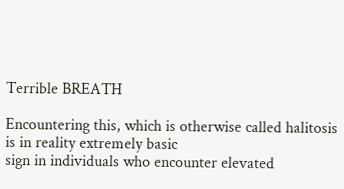Terrible BREATH

Encountering this, which is otherwise called halitosis is in reality extremely basic
sign in individuals who encounter elevated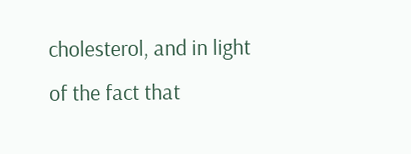cholesterol, and in light of the fact that